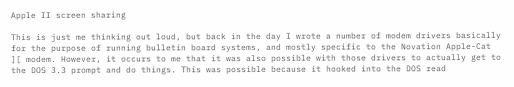Apple II screen sharing

This is just me thinking out loud, but back in the day I wrote a number of modem drivers basically for the purpose of running bulletin board systems, and mostly specific to the Novation Apple-Cat ][ modem. However, it occurs to me that it was also possible with those drivers to actually get to the DOS 3.3 prompt and do things. This was possible because it hooked into the DOS read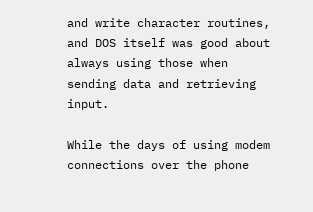and write character routines, and DOS itself was good about always using those when sending data and retrieving input.

While the days of using modem connections over the phone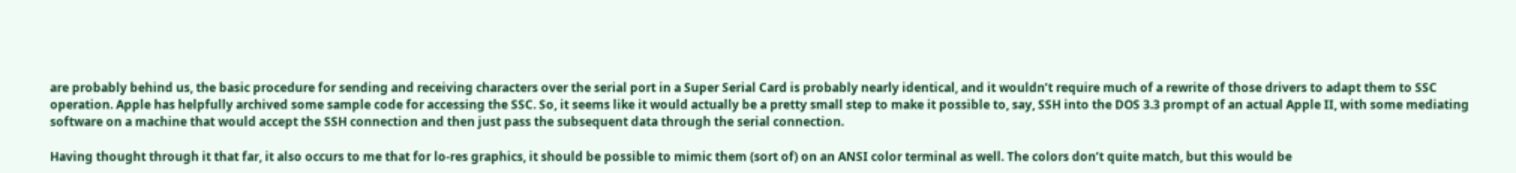are probably behind us, the basic procedure for sending and receiving characters over the serial port in a Super Serial Card is probably nearly identical, and it wouldn’t require much of a rewrite of those drivers to adapt them to SSC operation. Apple has helpfully archived some sample code for accessing the SSC. So, it seems like it would actually be a pretty small step to make it possible to, say, SSH into the DOS 3.3 prompt of an actual Apple II, with some mediating software on a machine that would accept the SSH connection and then just pass the subsequent data through the serial connection.

Having thought through it that far, it also occurs to me that for lo-res graphics, it should be possible to mimic them (sort of) on an ANSI color terminal as well. The colors don’t quite match, but this would be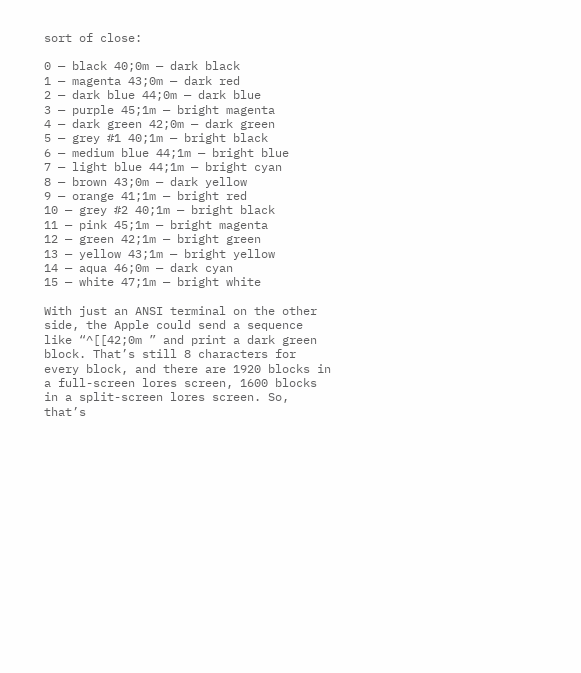sort of close:

0 — black 40;0m — dark black
1 — magenta 43;0m — dark red
2 — dark blue 44;0m — dark blue
3 — purple 45;1m — bright magenta
4 — dark green 42;0m — dark green
5 — grey #1 40;1m — bright black
6 — medium blue 44;1m — bright blue
7 — light blue 44;1m — bright cyan
8 — brown 43;0m — dark yellow
9 — orange 41;1m — bright red
10 — grey #2 40;1m — bright black
11 — pink 45;1m — bright magenta
12 — green 42;1m — bright green
13 — yellow 43;1m — bright yellow
14 — aqua 46;0m — dark cyan
15 — white 47;1m — bright white

With just an ANSI terminal on the other side, the Apple could send a sequence like “^[[42;0m ” and print a dark green block. That’s still 8 characters for every block, and there are 1920 blocks in a full-screen lores screen, 1600 blocks in a split-screen lores screen. So, that’s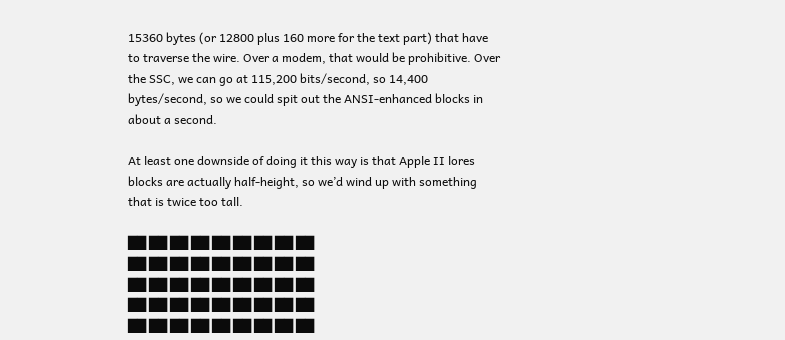15360 bytes (or 12800 plus 160 more for the text part) that have to traverse the wire. Over a modem, that would be prohibitive. Over the SSC, we can go at 115,200 bits/second, so 14,400 bytes/second, so we could spit out the ANSI-enhanced blocks in about a second.

At least one downside of doing it this way is that Apple II lores blocks are actually half-height, so we’d wind up with something that is twice too tall.

██ ██ ██ ██ ██ ██ ██ ██ ██
██ ██ ██ ██ ██ ██ ██ ██ ██
██ ██ ██ ██ ██ ██ ██ ██ ██
██ ██ ██ ██ ██ ██ ██ ██ ██
██ ██ ██ ██ ██ ██ ██ ██ ██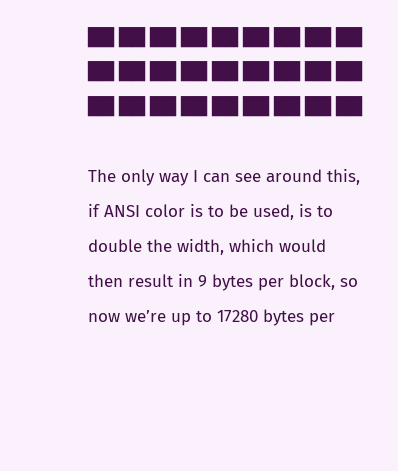██ ██ ██ ██ ██ ██ ██ ██ ██
██ ██ ██ ██ ██ ██ ██ ██ ██
██ ██ ██ ██ ██ ██ ██ ██ ██

The only way I can see around this, if ANSI color is to be used, is to double the width, which would then result in 9 bytes per block, so now we’re up to 17280 bytes per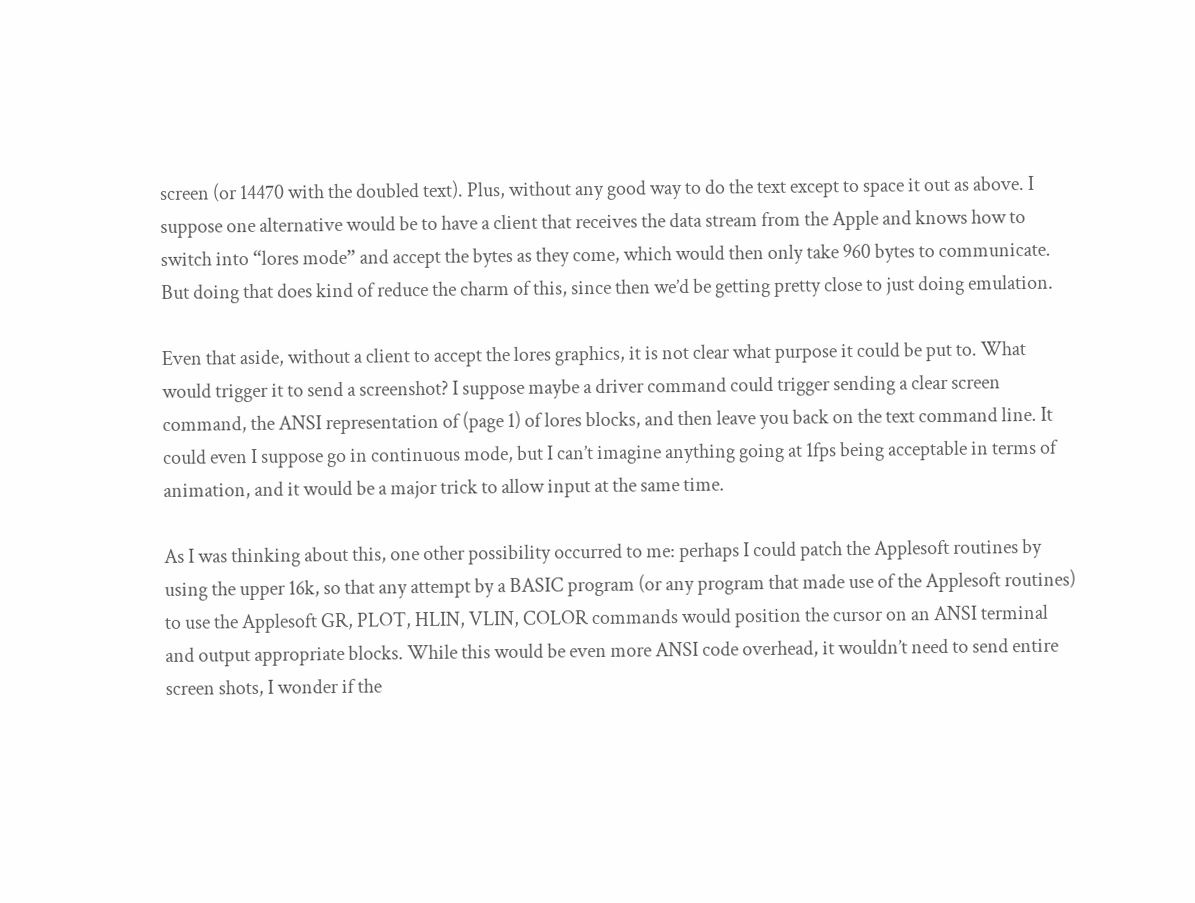screen (or 14470 with the doubled text). Plus, without any good way to do the text except to space it out as above. I suppose one alternative would be to have a client that receives the data stream from the Apple and knows how to switch into “lores mode” and accept the bytes as they come, which would then only take 960 bytes to communicate. But doing that does kind of reduce the charm of this, since then we’d be getting pretty close to just doing emulation.

Even that aside, without a client to accept the lores graphics, it is not clear what purpose it could be put to. What would trigger it to send a screenshot? I suppose maybe a driver command could trigger sending a clear screen command, the ANSI representation of (page 1) of lores blocks, and then leave you back on the text command line. It could even I suppose go in continuous mode, but I can’t imagine anything going at 1fps being acceptable in terms of animation, and it would be a major trick to allow input at the same time.

As I was thinking about this, one other possibility occurred to me: perhaps I could patch the Applesoft routines by using the upper 16k, so that any attempt by a BASIC program (or any program that made use of the Applesoft routines) to use the Applesoft GR, PLOT, HLIN, VLIN, COLOR commands would position the cursor on an ANSI terminal and output appropriate blocks. While this would be even more ANSI code overhead, it wouldn’t need to send entire screen shots, I wonder if the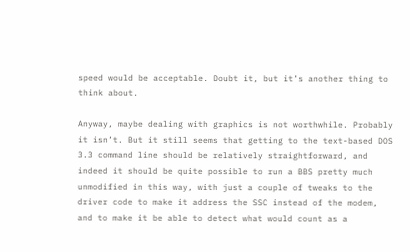speed would be acceptable. Doubt it, but it’s another thing to think about.

Anyway, maybe dealing with graphics is not worthwhile. Probably it isn’t. But it still seems that getting to the text-based DOS 3.3 command line should be relatively straightforward, and indeed it should be quite possible to run a BBS pretty much unmodified in this way, with just a couple of tweaks to the driver code to make it address the SSC instead of the modem, and to make it be able to detect what would count as a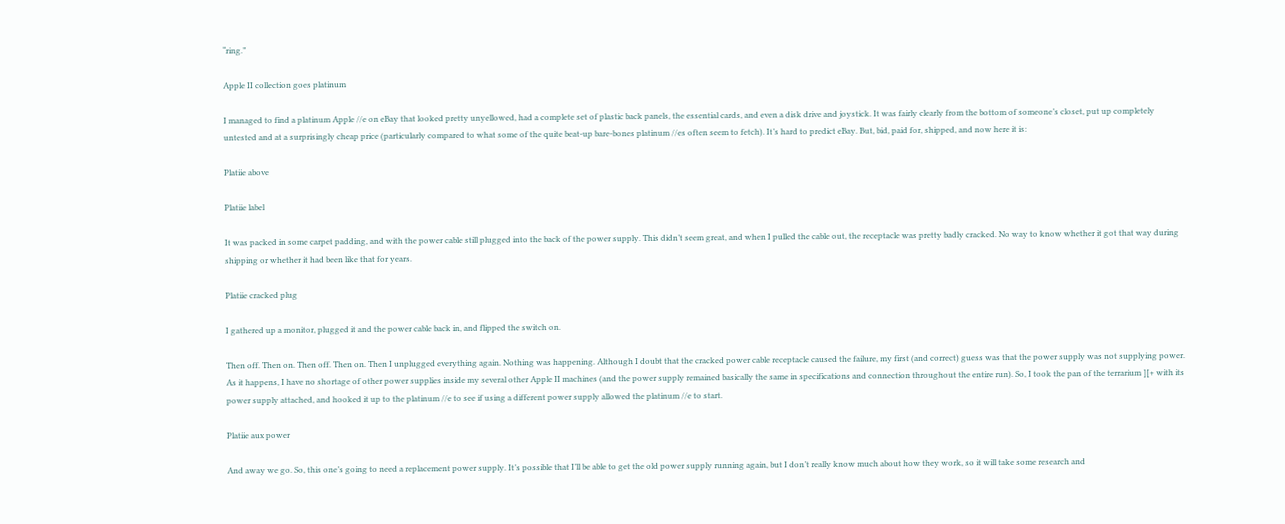“ring.”

Apple II collection goes platinum

I managed to find a platinum Apple //e on eBay that looked pretty unyellowed, had a complete set of plastic back panels, the essential cards, and even a disk drive and joystick. It was fairly clearly from the bottom of someone’s closet, put up completely untested and at a surprisingly cheap price (particularly compared to what some of the quite beat-up bare-bones platinum //es often seem to fetch). It’s hard to predict eBay. But, bid, paid for, shipped, and now here it is:

Platiie above

Platiie label

It was packed in some carpet padding, and with the power cable still plugged into the back of the power supply. This didn’t seem great, and when I pulled the cable out, the receptacle was pretty badly cracked. No way to know whether it got that way during shipping or whether it had been like that for years.

Platiie cracked plug

I gathered up a monitor, plugged it and the power cable back in, and flipped the switch on.

Then off. Then on. Then off. Then on. Then I unplugged everything again. Nothing was happening. Although I doubt that the cracked power cable receptacle caused the failure, my first (and correct) guess was that the power supply was not supplying power. As it happens, I have no shortage of other power supplies inside my several other Apple II machines (and the power supply remained basically the same in specifications and connection throughout the entire run). So, I took the pan of the terrarium ][+ with its power supply attached, and hooked it up to the platinum //e to see if using a different power supply allowed the platinum //e to start.

Platiie aux power

And away we go. So, this one’s going to need a replacement power supply. It’s possible that I’ll be able to get the old power supply running again, but I don’t really know much about how they work, so it will take some research and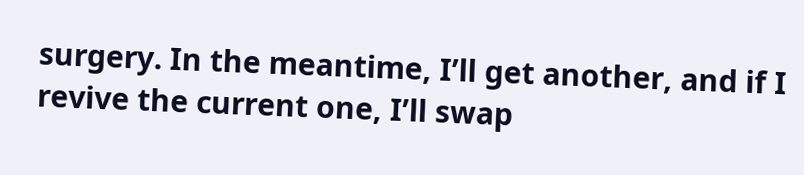surgery. In the meantime, I’ll get another, and if I revive the current one, I’ll swap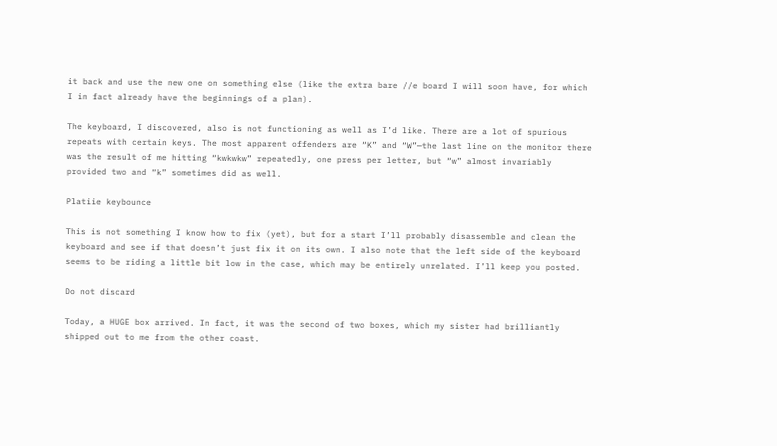it back and use the new one on something else (like the extra bare //e board I will soon have, for which I in fact already have the beginnings of a plan).

The keyboard, I discovered, also is not functioning as well as I’d like. There are a lot of spurious repeats with certain keys. The most apparent offenders are “K” and “W”—the last line on the monitor there was the result of me hitting “kwkwkw” repeatedly, one press per letter, but “w” almost invariably provided two and “k” sometimes did as well.

Platiie keybounce

This is not something I know how to fix (yet), but for a start I’ll probably disassemble and clean the keyboard and see if that doesn’t just fix it on its own. I also note that the left side of the keyboard seems to be riding a little bit low in the case, which may be entirely unrelated. I’ll keep you posted.

Do not discard

Today, a HUGE box arrived. In fact, it was the second of two boxes, which my sister had brilliantly shipped out to me from the other coast.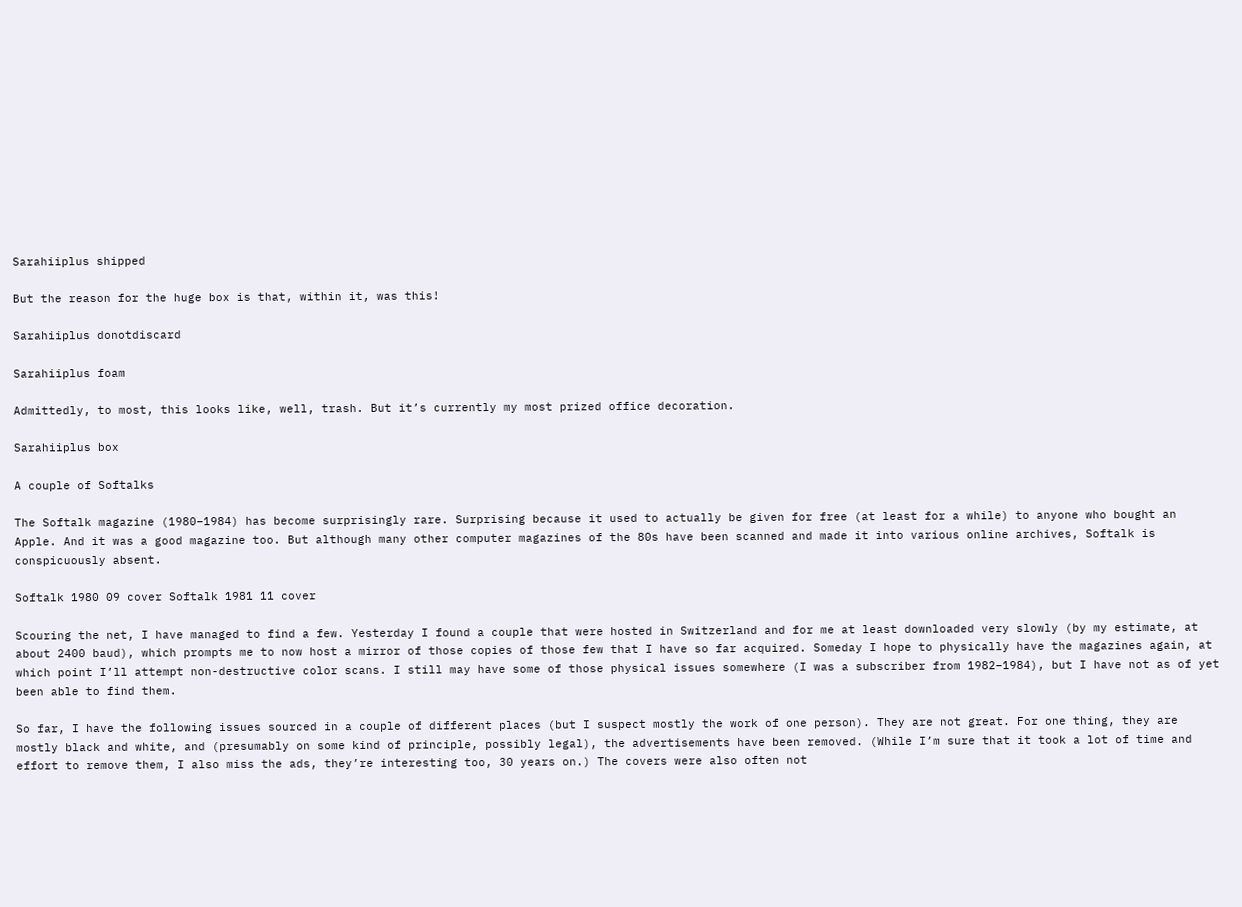Sarahiiplus shipped

But the reason for the huge box is that, within it, was this!

Sarahiiplus donotdiscard

Sarahiiplus foam

Admittedly, to most, this looks like, well, trash. But it’s currently my most prized office decoration.

Sarahiiplus box

A couple of Softalks

The Softalk magazine (1980–1984) has become surprisingly rare. Surprising because it used to actually be given for free (at least for a while) to anyone who bought an Apple. And it was a good magazine too. But although many other computer magazines of the 80s have been scanned and made it into various online archives, Softalk is conspicuously absent.

Softalk 1980 09 cover Softalk 1981 11 cover

Scouring the net, I have managed to find a few. Yesterday I found a couple that were hosted in Switzerland and for me at least downloaded very slowly (by my estimate, at about 2400 baud), which prompts me to now host a mirror of those copies of those few that I have so far acquired. Someday I hope to physically have the magazines again, at which point I’ll attempt non-destructive color scans. I still may have some of those physical issues somewhere (I was a subscriber from 1982–1984), but I have not as of yet been able to find them.

So far, I have the following issues sourced in a couple of different places (but I suspect mostly the work of one person). They are not great. For one thing, they are mostly black and white, and (presumably on some kind of principle, possibly legal), the advertisements have been removed. (While I’m sure that it took a lot of time and effort to remove them, I also miss the ads, they’re interesting too, 30 years on.) The covers were also often not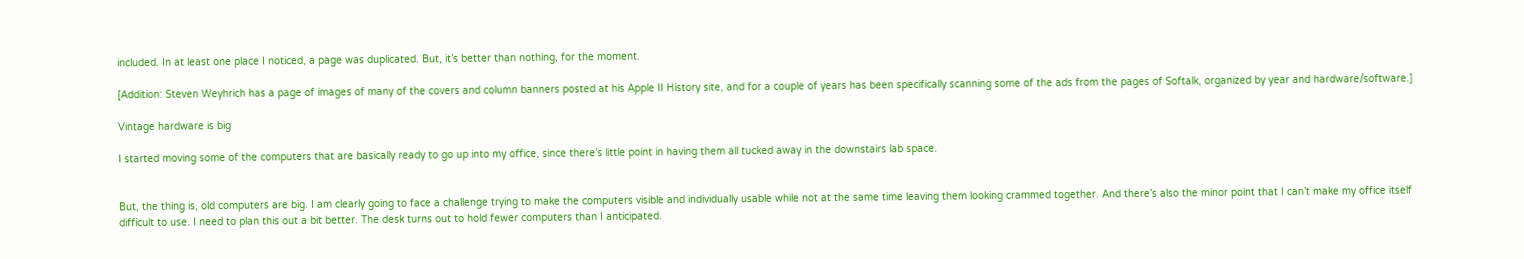included. In at least one place I noticed, a page was duplicated. But, it’s better than nothing, for the moment.

[Addition: Steven Weyhrich has a page of images of many of the covers and column banners posted at his Apple II History site, and for a couple of years has been specifically scanning some of the ads from the pages of Softalk, organized by year and hardware/software.]

Vintage hardware is big

I started moving some of the computers that are basically ready to go up into my office, since there’s little point in having them all tucked away in the downstairs lab space.


But, the thing is, old computers are big. I am clearly going to face a challenge trying to make the computers visible and individually usable while not at the same time leaving them looking crammed together. And there’s also the minor point that I can’t make my office itself difficult to use. I need to plan this out a bit better. The desk turns out to hold fewer computers than I anticipated.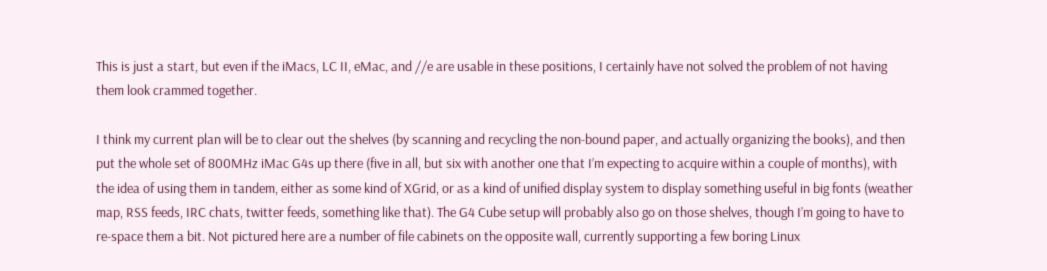This is just a start, but even if the iMacs, LC II, eMac, and //e are usable in these positions, I certainly have not solved the problem of not having them look crammed together.

I think my current plan will be to clear out the shelves (by scanning and recycling the non-bound paper, and actually organizing the books), and then put the whole set of 800MHz iMac G4s up there (five in all, but six with another one that I’m expecting to acquire within a couple of months), with the idea of using them in tandem, either as some kind of XGrid, or as a kind of unified display system to display something useful in big fonts (weather map, RSS feeds, IRC chats, twitter feeds, something like that). The G4 Cube setup will probably also go on those shelves, though I’m going to have to re-space them a bit. Not pictured here are a number of file cabinets on the opposite wall, currently supporting a few boring Linux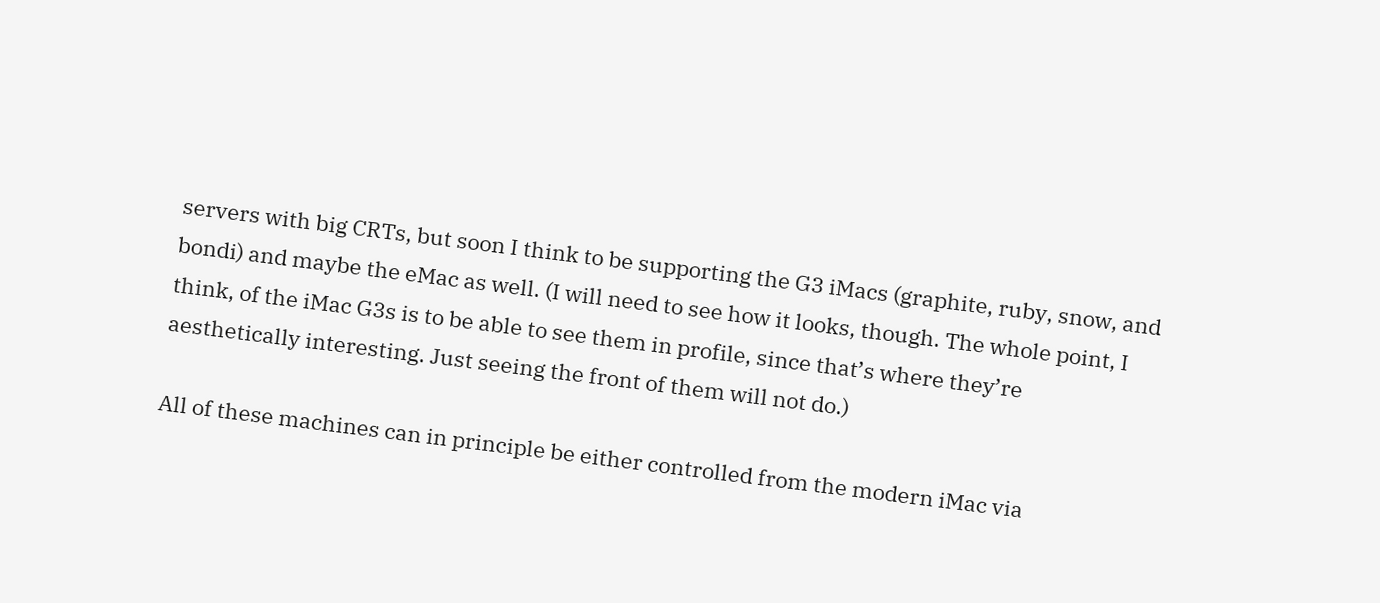servers with big CRTs, but soon I think to be supporting the G3 iMacs (graphite, ruby, snow, and bondi) and maybe the eMac as well. (I will need to see how it looks, though. The whole point, I think, of the iMac G3s is to be able to see them in profile, since that’s where they’re aesthetically interesting. Just seeing the front of them will not do.)

All of these machines can in principle be either controlled from the modern iMac via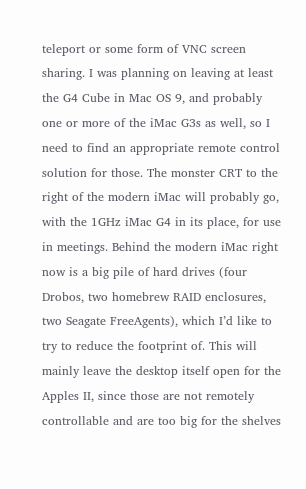teleport or some form of VNC screen sharing. I was planning on leaving at least the G4 Cube in Mac OS 9, and probably one or more of the iMac G3s as well, so I need to find an appropriate remote control solution for those. The monster CRT to the right of the modern iMac will probably go, with the 1GHz iMac G4 in its place, for use in meetings. Behind the modern iMac right now is a big pile of hard drives (four Drobos, two homebrew RAID enclosures, two Seagate FreeAgents), which I’d like to try to reduce the footprint of. This will mainly leave the desktop itself open for the Apples II, since those are not remotely controllable and are too big for the shelves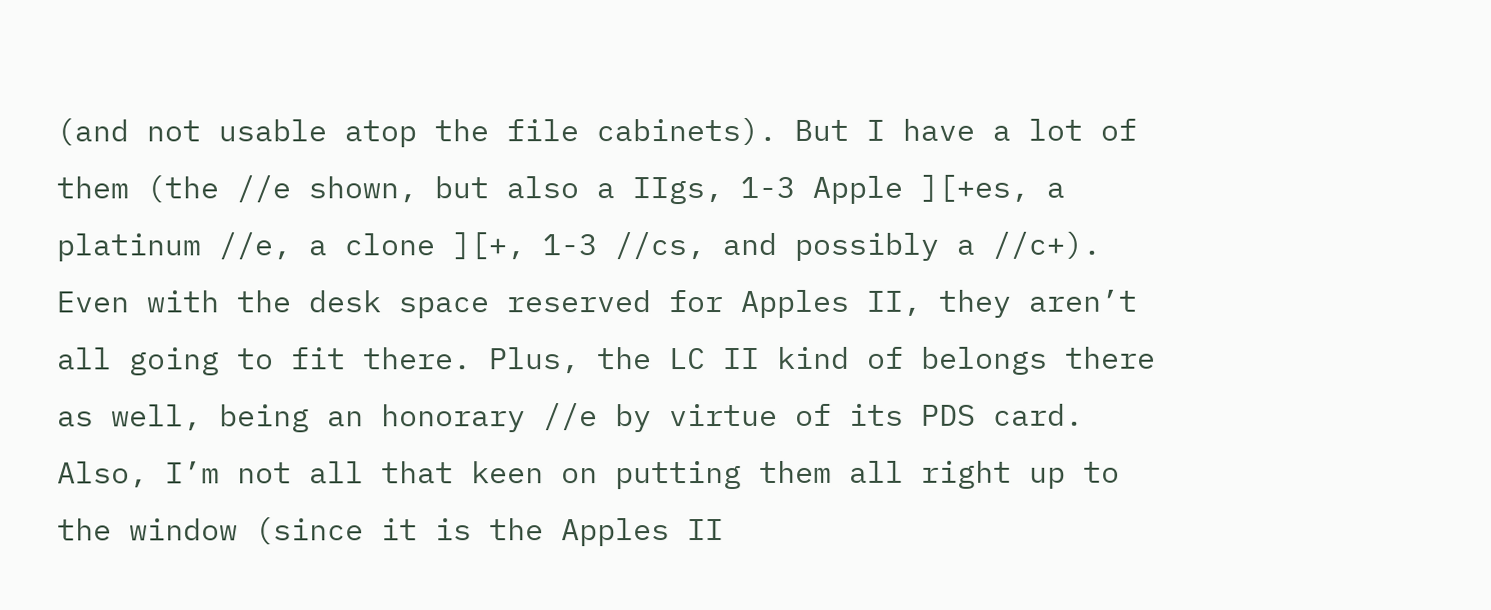(and not usable atop the file cabinets). But I have a lot of them (the //e shown, but also a IIgs, 1-3 Apple ][+es, a platinum //e, a clone ][+, 1-3 //cs, and possibly a //c+). Even with the desk space reserved for Apples II, they aren’t all going to fit there. Plus, the LC II kind of belongs there as well, being an honorary //e by virtue of its PDS card. Also, I’m not all that keen on putting them all right up to the window (since it is the Apples II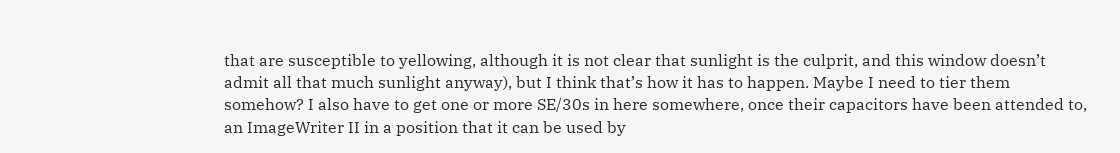that are susceptible to yellowing, although it is not clear that sunlight is the culprit, and this window doesn’t admit all that much sunlight anyway), but I think that’s how it has to happen. Maybe I need to tier them somehow? I also have to get one or more SE/30s in here somewhere, once their capacitors have been attended to, an ImageWriter II in a position that it can be used by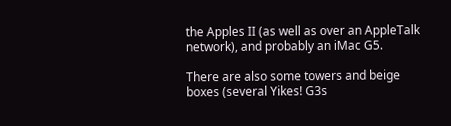the Apples II (as well as over an AppleTalk network), and probably an iMac G5.

There are also some towers and beige boxes (several Yikes! G3s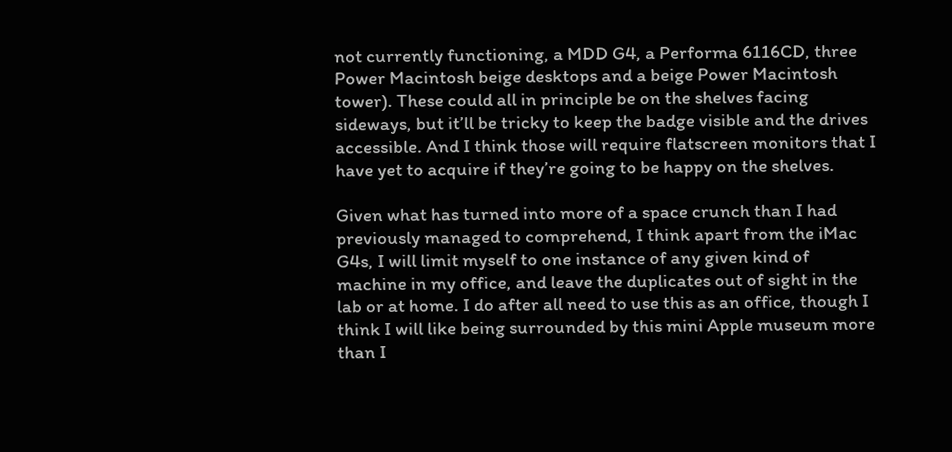not currently functioning, a MDD G4, a Performa 6116CD, three Power Macintosh beige desktops and a beige Power Macintosh tower). These could all in principle be on the shelves facing sideways, but it’ll be tricky to keep the badge visible and the drives accessible. And I think those will require flatscreen monitors that I have yet to acquire if they’re going to be happy on the shelves.

Given what has turned into more of a space crunch than I had previously managed to comprehend, I think apart from the iMac G4s, I will limit myself to one instance of any given kind of machine in my office, and leave the duplicates out of sight in the lab or at home. I do after all need to use this as an office, though I think I will like being surrounded by this mini Apple museum more than I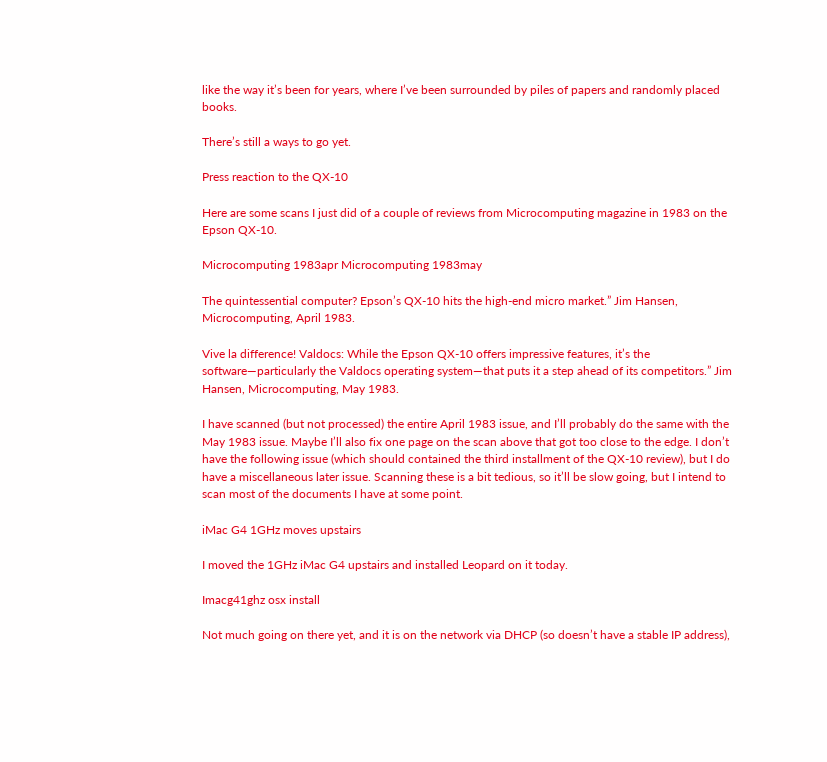like the way it’s been for years, where I’ve been surrounded by piles of papers and randomly placed books.

There’s still a ways to go yet.

Press reaction to the QX-10

Here are some scans I just did of a couple of reviews from Microcomputing magazine in 1983 on the Epson QX-10.

Microcomputing 1983apr Microcomputing 1983may

The quintessential computer? Epson’s QX-10 hits the high-end micro market.” Jim Hansen, Microcomputing, April 1983.

Vive la difference! Valdocs: While the Epson QX-10 offers impressive features, it’s the software—particularly the Valdocs operating system—that puts it a step ahead of its competitors.” Jim Hansen, Microcomputing, May 1983.

I have scanned (but not processed) the entire April 1983 issue, and I’ll probably do the same with the May 1983 issue. Maybe I’ll also fix one page on the scan above that got too close to the edge. I don’t have the following issue (which should contained the third installment of the QX-10 review), but I do have a miscellaneous later issue. Scanning these is a bit tedious, so it’ll be slow going, but I intend to scan most of the documents I have at some point.

iMac G4 1GHz moves upstairs

I moved the 1GHz iMac G4 upstairs and installed Leopard on it today.

Imacg41ghz osx install

Not much going on there yet, and it is on the network via DHCP (so doesn’t have a stable IP address),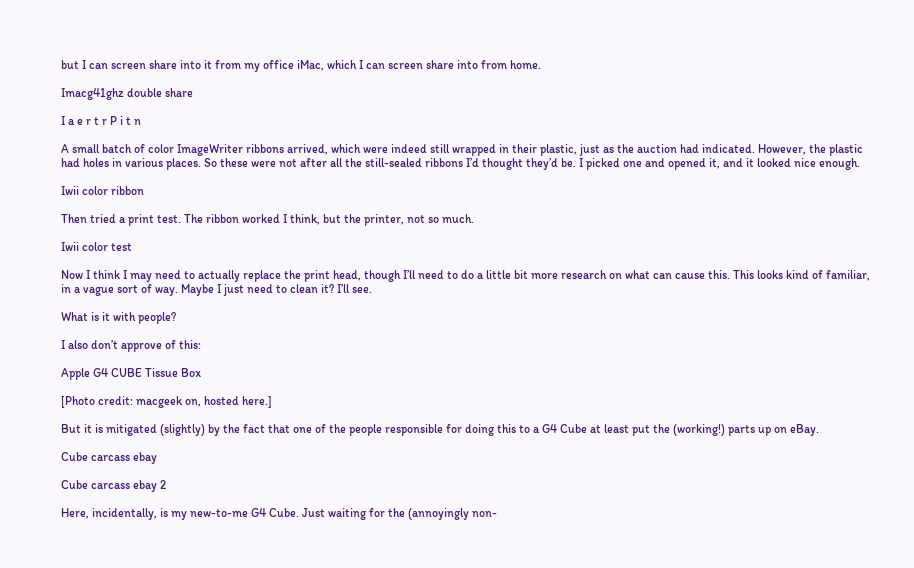but I can screen share into it from my office iMac, which I can screen share into from home.

Imacg41ghz double share

I a e r t r P i t n

A small batch of color ImageWriter ribbons arrived, which were indeed still wrapped in their plastic, just as the auction had indicated. However, the plastic had holes in various places. So these were not after all the still-sealed ribbons I’d thought they’d be. I picked one and opened it, and it looked nice enough.

Iwii color ribbon

Then tried a print test. The ribbon worked I think, but the printer, not so much.

Iwii color test

Now I think I may need to actually replace the print head, though I’ll need to do a little bit more research on what can cause this. This looks kind of familiar, in a vague sort of way. Maybe I just need to clean it? I’ll see.

What is it with people?

I also don’t approve of this:

Apple G4 CUBE Tissue Box

[Photo credit: macgeek on, hosted here.]

But it is mitigated (slightly) by the fact that one of the people responsible for doing this to a G4 Cube at least put the (working!) parts up on eBay.

Cube carcass ebay

Cube carcass ebay 2

Here, incidentally, is my new-to-me G4 Cube. Just waiting for the (annoyingly non-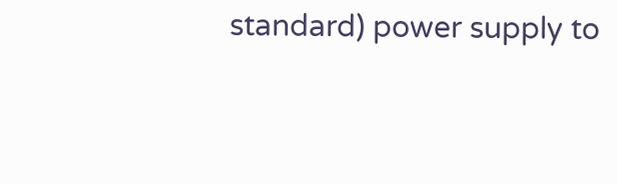standard) power supply to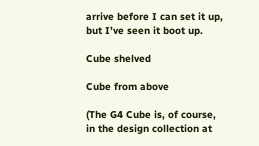arrive before I can set it up, but I’ve seen it boot up.

Cube shelved

Cube from above

(The G4 Cube is, of course, in the design collection at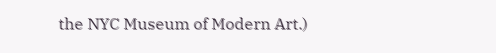the NYC Museum of Modern Art.)